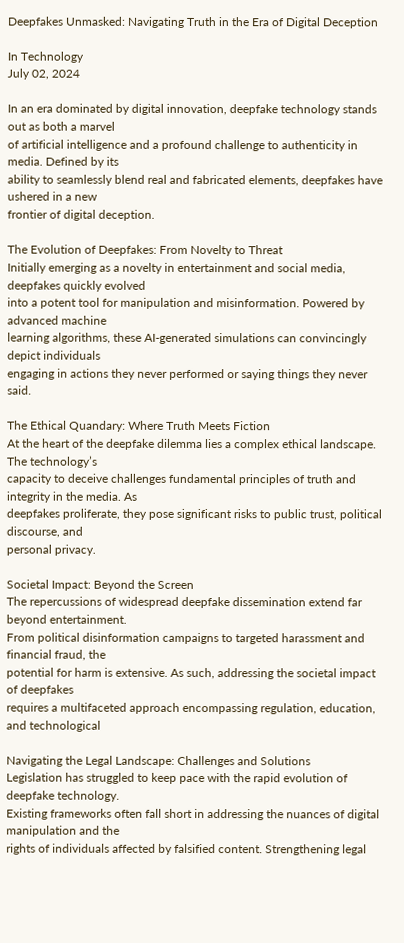Deepfakes Unmasked: Navigating Truth in the Era of Digital Deception

In Technology
July 02, 2024

In an era dominated by digital innovation, deepfake technology stands out as both a marvel
of artificial intelligence and a profound challenge to authenticity in media. Defined by its
ability to seamlessly blend real and fabricated elements, deepfakes have ushered in a new
frontier of digital deception.

The Evolution of Deepfakes: From Novelty to Threat
Initially emerging as a novelty in entertainment and social media, deepfakes quickly evolved
into a potent tool for manipulation and misinformation. Powered by advanced machine
learning algorithms, these AI-generated simulations can convincingly depict individuals
engaging in actions they never performed or saying things they never said.

The Ethical Quandary: Where Truth Meets Fiction
At the heart of the deepfake dilemma lies a complex ethical landscape. The technology’s
capacity to deceive challenges fundamental principles of truth and integrity in the media. As
deepfakes proliferate, they pose significant risks to public trust, political discourse, and
personal privacy.

Societal Impact: Beyond the Screen
The repercussions of widespread deepfake dissemination extend far beyond entertainment.
From political disinformation campaigns to targeted harassment and financial fraud, the
potential for harm is extensive. As such, addressing the societal impact of deepfakes
requires a multifaceted approach encompassing regulation, education, and technological

Navigating the Legal Landscape: Challenges and Solutions
Legislation has struggled to keep pace with the rapid evolution of deepfake technology.
Existing frameworks often fall short in addressing the nuances of digital manipulation and the
rights of individuals affected by falsified content. Strengthening legal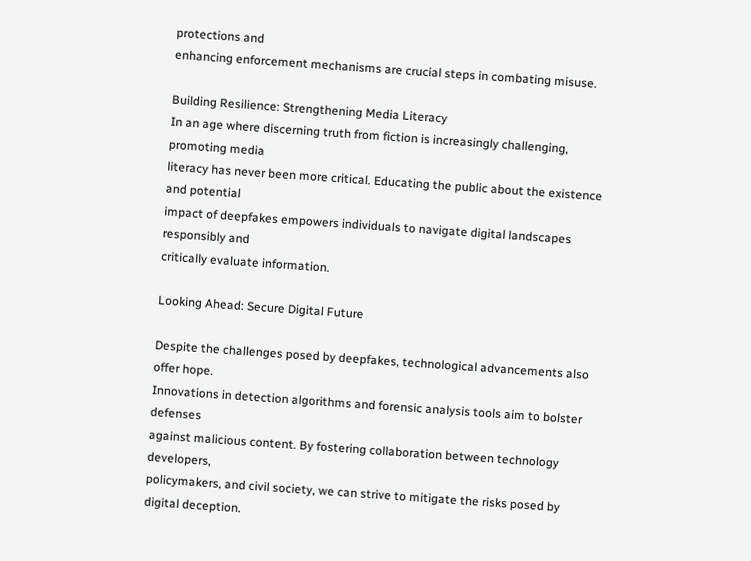protections and
enhancing enforcement mechanisms are crucial steps in combating misuse.

Building Resilience: Strengthening Media Literacy
In an age where discerning truth from fiction is increasingly challenging, promoting media
literacy has never been more critical. Educating the public about the existence and potential
impact of deepfakes empowers individuals to navigate digital landscapes responsibly and
critically evaluate information.

Looking Ahead: Secure Digital Future

Despite the challenges posed by deepfakes, technological advancements also offer hope.
Innovations in detection algorithms and forensic analysis tools aim to bolster defenses
against malicious content. By fostering collaboration between technology developers,
policymakers, and civil society, we can strive to mitigate the risks posed by digital deception.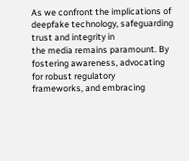As we confront the implications of deepfake technology, safeguarding trust and integrity in
the media remains paramount. By fostering awareness, advocating for robust regulatory
frameworks, and embracing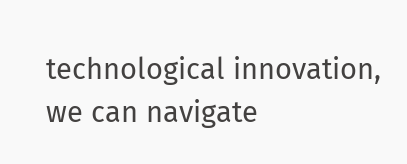technological innovation, we can navigate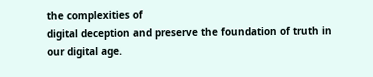the complexities of
digital deception and preserve the foundation of truth in our digital age.